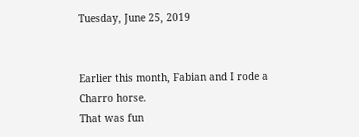Tuesday, June 25, 2019


Earlier this month, Fabian and I rode a Charro horse.
That was fun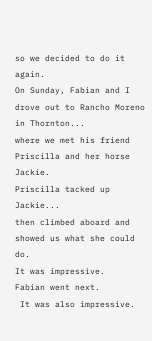so we decided to do it again.
On Sunday, Fabian and I drove out to Rancho Moreno in Thornton...
where we met his friend Priscilla and her horse Jackie.
Priscilla tacked up Jackie...
then climbed aboard and showed us what she could do.
It was impressive.
Fabian went next.
 It was also impressive.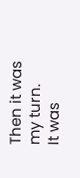Then it was my turn.
It was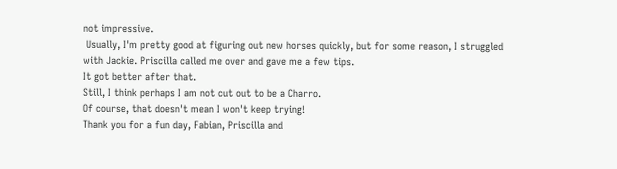not impressive.
 Usually, I'm pretty good at figuring out new horses quickly, but for some reason, I struggled with Jackie. Priscilla called me over and gave me a few tips.
It got better after that.
Still, I think perhaps I am not cut out to be a Charro.
Of course, that doesn't mean I won't keep trying!
Thank you for a fun day, Fabian, Priscilla and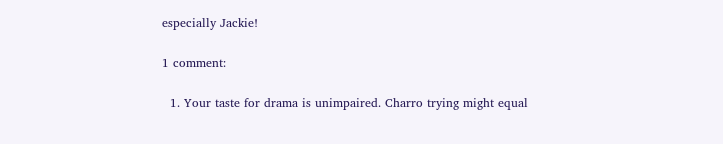especially Jackie!

1 comment:

  1. Your taste for drama is unimpaired. Charro trying might equal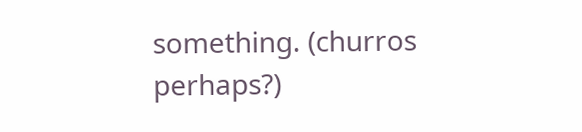something. (churros perhaps?)